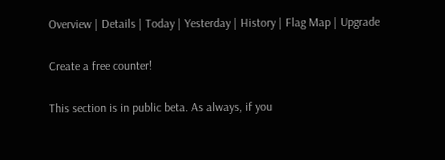Overview | Details | Today | Yesterday | History | Flag Map | Upgrade

Create a free counter!

This section is in public beta. As always, if you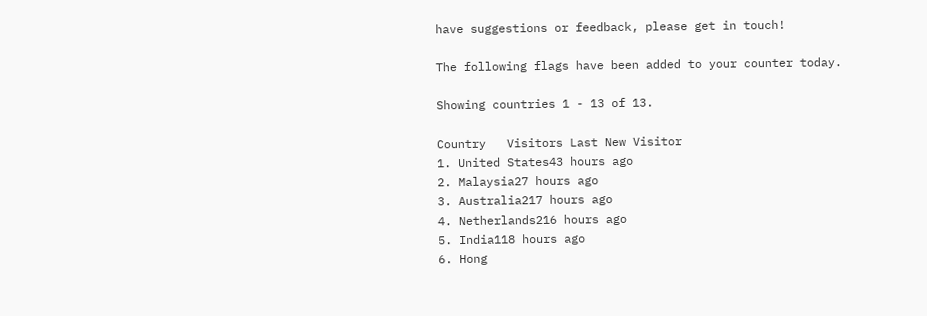have suggestions or feedback, please get in touch!

The following flags have been added to your counter today.

Showing countries 1 - 13 of 13.

Country   Visitors Last New Visitor
1. United States43 hours ago
2. Malaysia27 hours ago
3. Australia217 hours ago
4. Netherlands216 hours ago
5. India118 hours ago
6. Hong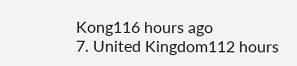Kong116 hours ago
7. United Kingdom112 hours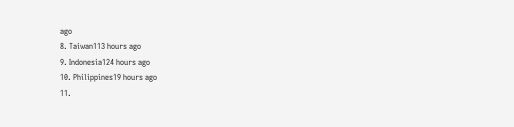ago
8. Taiwan113 hours ago
9. Indonesia124 hours ago
10. Philippines19 hours ago
11.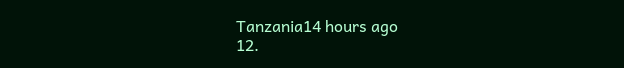Tanzania14 hours ago
12.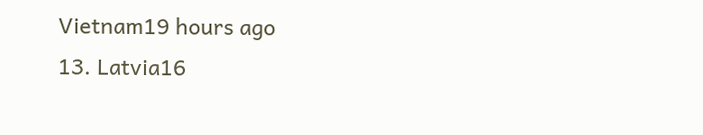Vietnam19 hours ago
13. Latvia16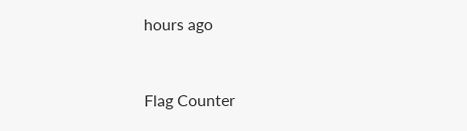hours ago


Flag Counter